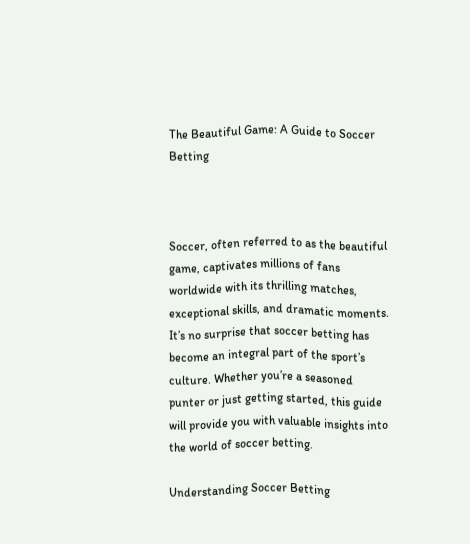The Beautiful Game: A Guide to Soccer Betting



Soccer, often referred to as the beautiful game, captivates millions of fans worldwide with its thrilling matches, exceptional skills, and dramatic moments. It’s no surprise that soccer betting has become an integral part of the sport’s culture. Whether you’re a seasoned punter or just getting started, this guide will provide you with valuable insights into the world of soccer betting.

Understanding Soccer Betting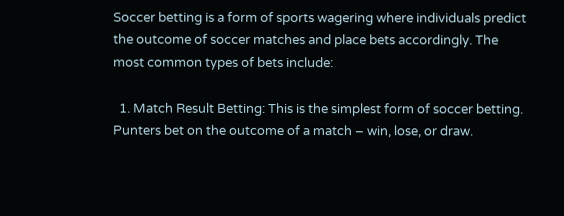Soccer betting is a form of sports wagering where individuals predict the outcome of soccer matches and place bets accordingly. The most common types of bets include:

  1. Match Result Betting: This is the simplest form of soccer betting. Punters bet on the outcome of a match – win, lose, or draw.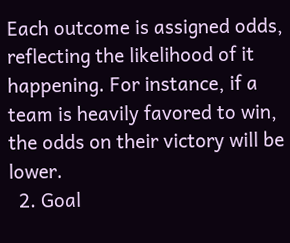Each outcome is assigned odds, reflecting the likelihood of it happening. For instance, if a team is heavily favored to win, the odds on their victory will be lower.
  2. Goal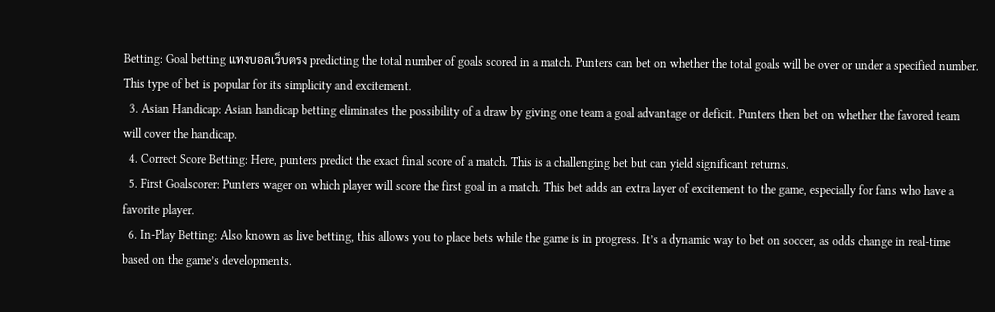Betting: Goal betting แทงบอลเว็บตรง predicting the total number of goals scored in a match. Punters can bet on whether the total goals will be over or under a specified number. This type of bet is popular for its simplicity and excitement.
  3. Asian Handicap: Asian handicap betting eliminates the possibility of a draw by giving one team a goal advantage or deficit. Punters then bet on whether the favored team will cover the handicap.
  4. Correct Score Betting: Here, punters predict the exact final score of a match. This is a challenging bet but can yield significant returns.
  5. First Goalscorer: Punters wager on which player will score the first goal in a match. This bet adds an extra layer of excitement to the game, especially for fans who have a favorite player.
  6. In-Play Betting: Also known as live betting, this allows you to place bets while the game is in progress. It’s a dynamic way to bet on soccer, as odds change in real-time based on the game’s developments.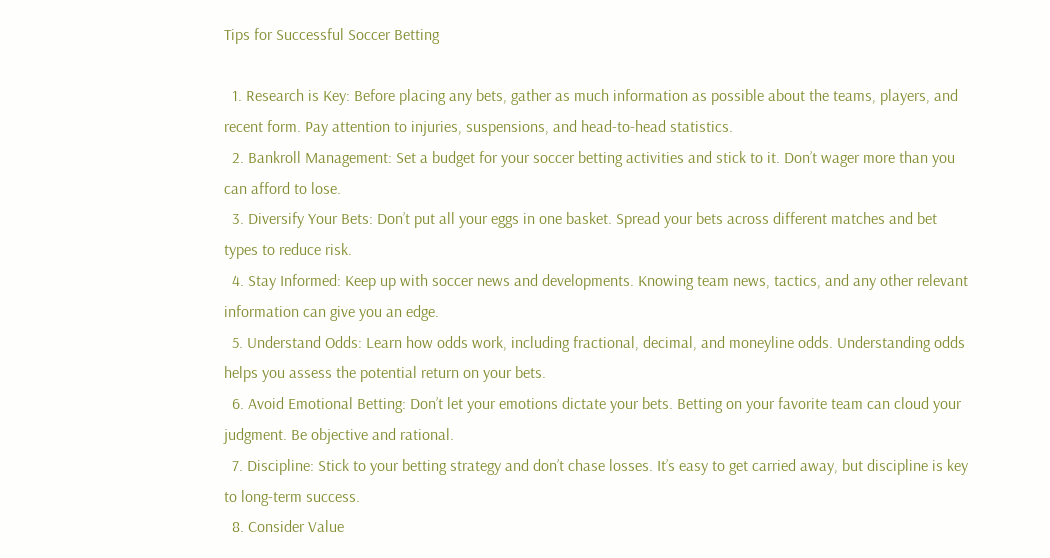Tips for Successful Soccer Betting

  1. Research is Key: Before placing any bets, gather as much information as possible about the teams, players, and recent form. Pay attention to injuries, suspensions, and head-to-head statistics.
  2. Bankroll Management: Set a budget for your soccer betting activities and stick to it. Don’t wager more than you can afford to lose.
  3. Diversify Your Bets: Don’t put all your eggs in one basket. Spread your bets across different matches and bet types to reduce risk.
  4. Stay Informed: Keep up with soccer news and developments. Knowing team news, tactics, and any other relevant information can give you an edge.
  5. Understand Odds: Learn how odds work, including fractional, decimal, and moneyline odds. Understanding odds helps you assess the potential return on your bets.
  6. Avoid Emotional Betting: Don’t let your emotions dictate your bets. Betting on your favorite team can cloud your judgment. Be objective and rational.
  7. Discipline: Stick to your betting strategy and don’t chase losses. It’s easy to get carried away, but discipline is key to long-term success.
  8. Consider Value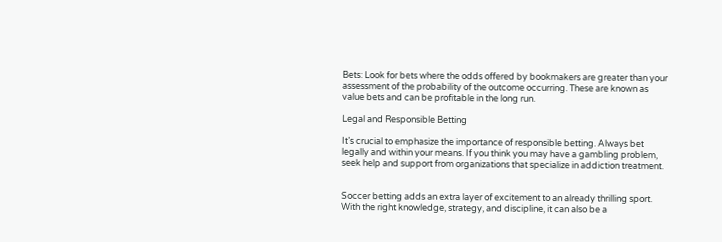Bets: Look for bets where the odds offered by bookmakers are greater than your assessment of the probability of the outcome occurring. These are known as value bets and can be profitable in the long run.

Legal and Responsible Betting

It’s crucial to emphasize the importance of responsible betting. Always bet legally and within your means. If you think you may have a gambling problem, seek help and support from organizations that specialize in addiction treatment.


Soccer betting adds an extra layer of excitement to an already thrilling sport. With the right knowledge, strategy, and discipline, it can also be a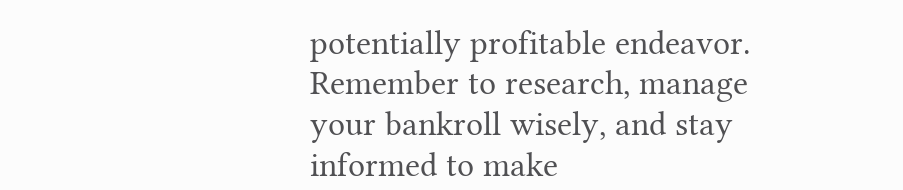potentially profitable endeavor. Remember to research, manage your bankroll wisely, and stay informed to make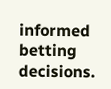informed betting decisions.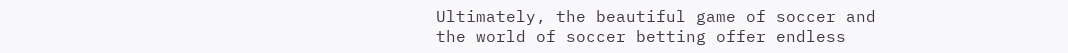Ultimately, the beautiful game of soccer and the world of soccer betting offer endless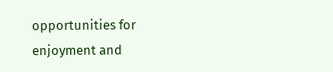opportunities for enjoyment and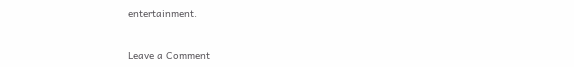entertainment.


Leave a Comment